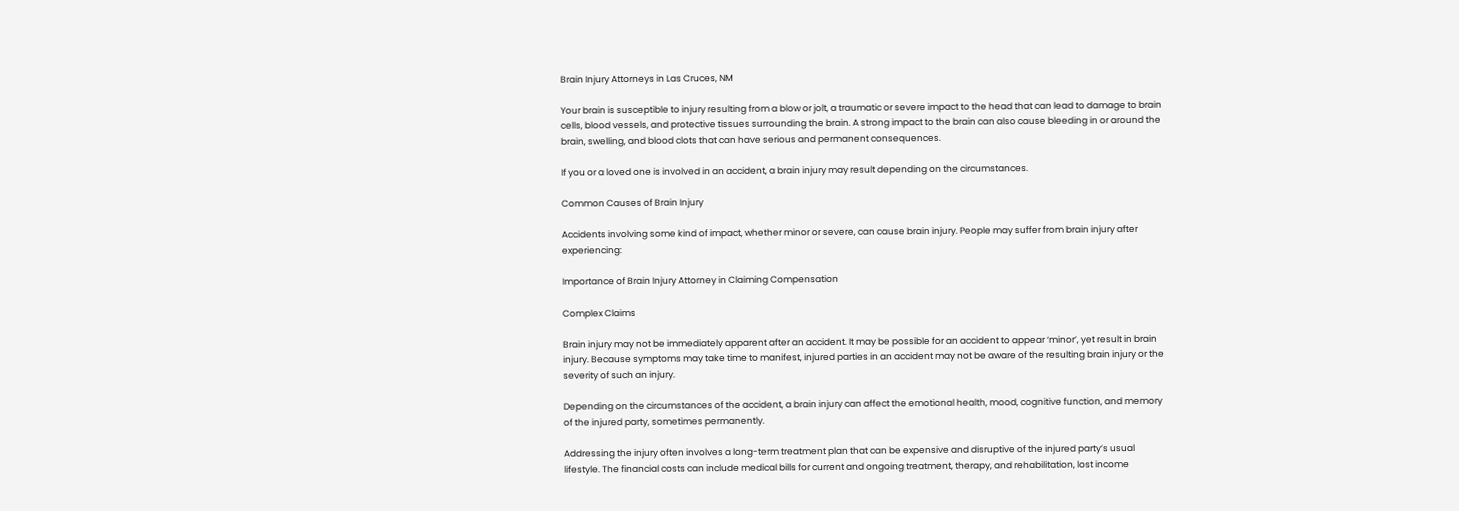Brain Injury Attorneys in Las Cruces, NM

Your brain is susceptible to injury resulting from a blow or jolt, a traumatic or severe impact to the head that can lead to damage to brain cells, blood vessels, and protective tissues surrounding the brain. A strong impact to the brain can also cause bleeding in or around the brain, swelling, and blood clots that can have serious and permanent consequences.

If you or a loved one is involved in an accident, a brain injury may result depending on the circumstances.

Common Causes of Brain Injury

Accidents involving some kind of impact, whether minor or severe, can cause brain injury. People may suffer from brain injury after experiencing:

Importance of Brain Injury Attorney in Claiming Compensation

Complex Claims

Brain injury may not be immediately apparent after an accident. It may be possible for an accident to appear ‘minor’, yet result in brain injury. Because symptoms may take time to manifest, injured parties in an accident may not be aware of the resulting brain injury or the severity of such an injury.

Depending on the circumstances of the accident, a brain injury can affect the emotional health, mood, cognitive function, and memory of the injured party, sometimes permanently.

Addressing the injury often involves a long-term treatment plan that can be expensive and disruptive of the injured party’s usual lifestyle. The financial costs can include medical bills for current and ongoing treatment, therapy, and rehabilitation, lost income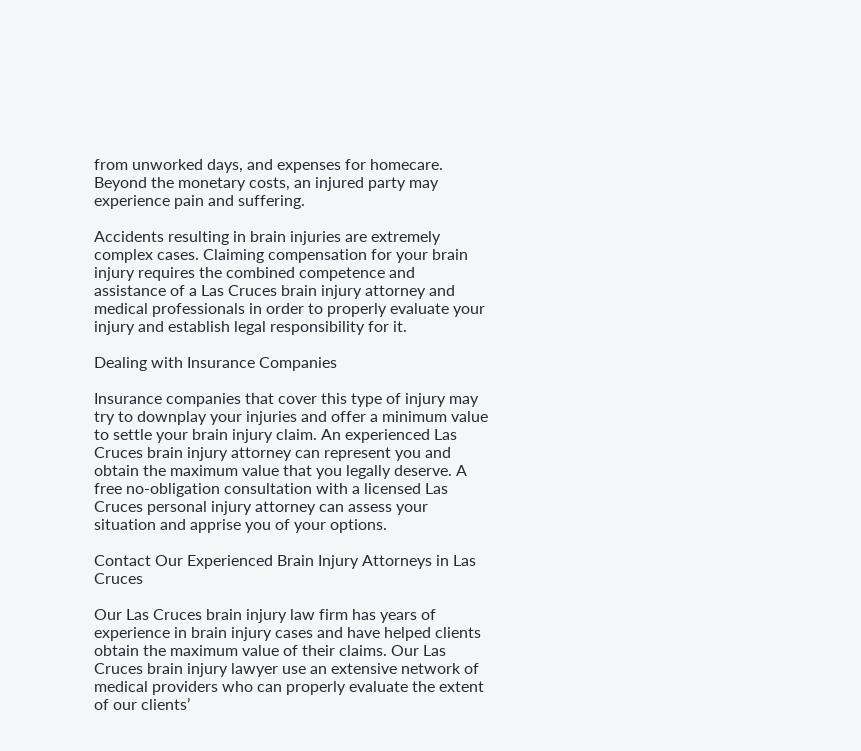from unworked days, and expenses for homecare. Beyond the monetary costs, an injured party may experience pain and suffering.

Accidents resulting in brain injuries are extremely complex cases. Claiming compensation for your brain injury requires the combined competence and assistance of a Las Cruces brain injury attorney and medical professionals in order to properly evaluate your injury and establish legal responsibility for it.

Dealing with Insurance Companies

Insurance companies that cover this type of injury may try to downplay your injuries and offer a minimum value to settle your brain injury claim. An experienced Las Cruces brain injury attorney can represent you and obtain the maximum value that you legally deserve. A free no-obligation consultation with a licensed Las Cruces personal injury attorney can assess your situation and apprise you of your options.

Contact Our Experienced Brain Injury Attorneys in Las Cruces

Our Las Cruces brain injury law firm has years of experience in brain injury cases and have helped clients obtain the maximum value of their claims. Our Las Cruces brain injury lawyer use an extensive network of medical providers who can properly evaluate the extent of our clients’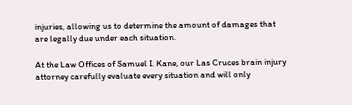injuries, allowing us to determine the amount of damages that are legally due under each situation.

At the Law Offices of Samuel I. Kane, our Las Cruces brain injury attorney carefully evaluate every situation and will only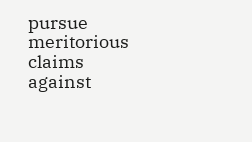pursue meritorious claims against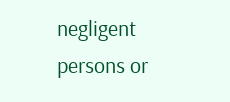negligent persons or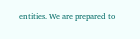entities. We are prepared to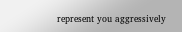represent you aggressively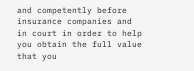and competently before insurance companies and in court in order to help you obtain the full value that you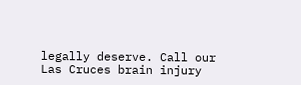legally deserve. Call our Las Cruces brain injury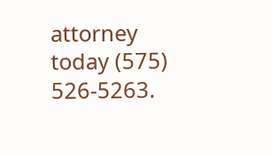attorney today (575) 526-5263.